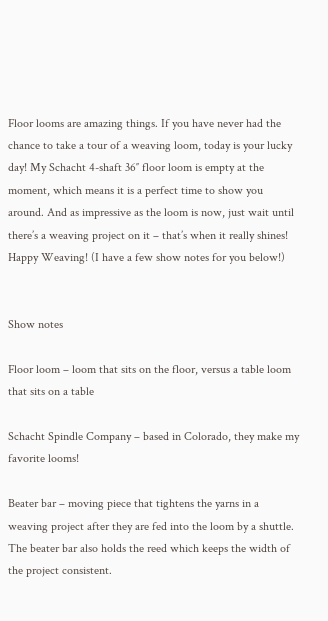Floor looms are amazing things. If you have never had the chance to take a tour of a weaving loom, today is your lucky day! My Schacht 4-shaft 36″ floor loom is empty at the moment, which means it is a perfect time to show you around. And as impressive as the loom is now, just wait until there’s a weaving project on it – that’s when it really shines! Happy Weaving! (I have a few show notes for you below!)


Show notes

Floor loom – loom that sits on the floor, versus a table loom that sits on a table

Schacht Spindle Company – based in Colorado, they make my favorite looms!

Beater bar – moving piece that tightens the yarns in a weaving project after they are fed into the loom by a shuttle. The beater bar also holds the reed which keeps the width of the project consistent.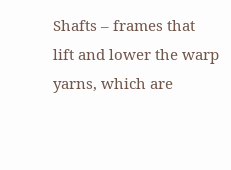Shafts – frames that lift and lower the warp yarns, which are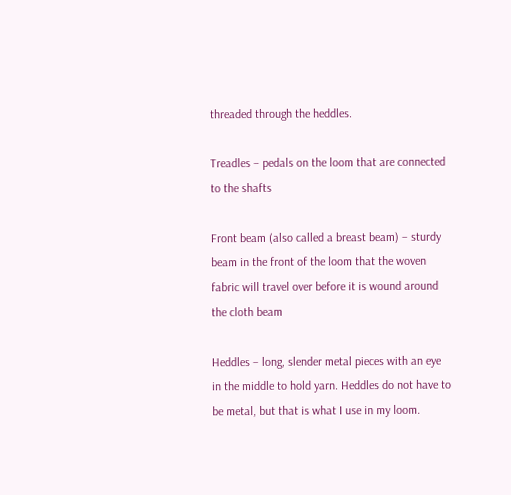threaded through the heddles.

Treadles – pedals on the loom that are connected to the shafts

Front beam (also called a breast beam) – sturdy beam in the front of the loom that the woven fabric will travel over before it is wound around the cloth beam

Heddles – long, slender metal pieces with an eye in the middle to hold yarn. Heddles do not have to be metal, but that is what I use in my loom.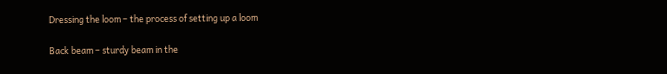Dressing the loom – the process of setting up a loom

Back beam – sturdy beam in the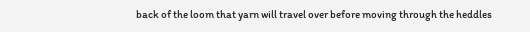back of the loom that yarn will travel over before moving through the heddles